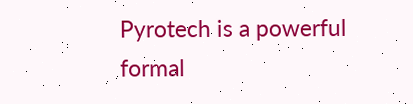Pyrotech is a powerful formal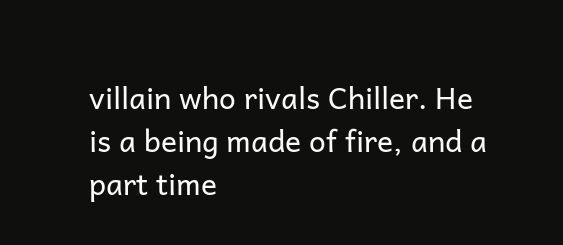villain who rivals Chiller. He is a being made of fire, and a part time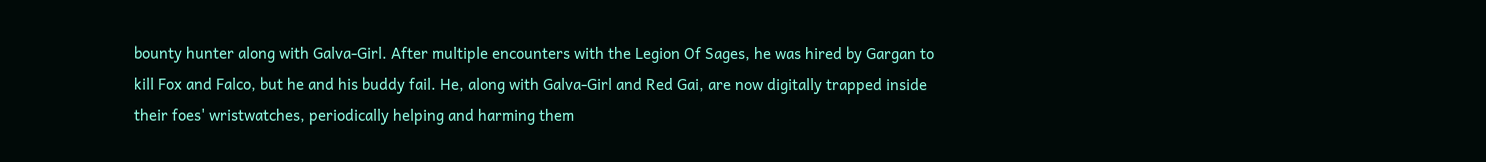bounty hunter along with Galva-Girl. After multiple encounters with the Legion Of Sages, he was hired by Gargan to kill Fox and Falco, but he and his buddy fail. He, along with Galva-Girl and Red Gai, are now digitally trapped inside their foes' wristwatches, periodically helping and harming them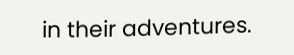in their adventures.